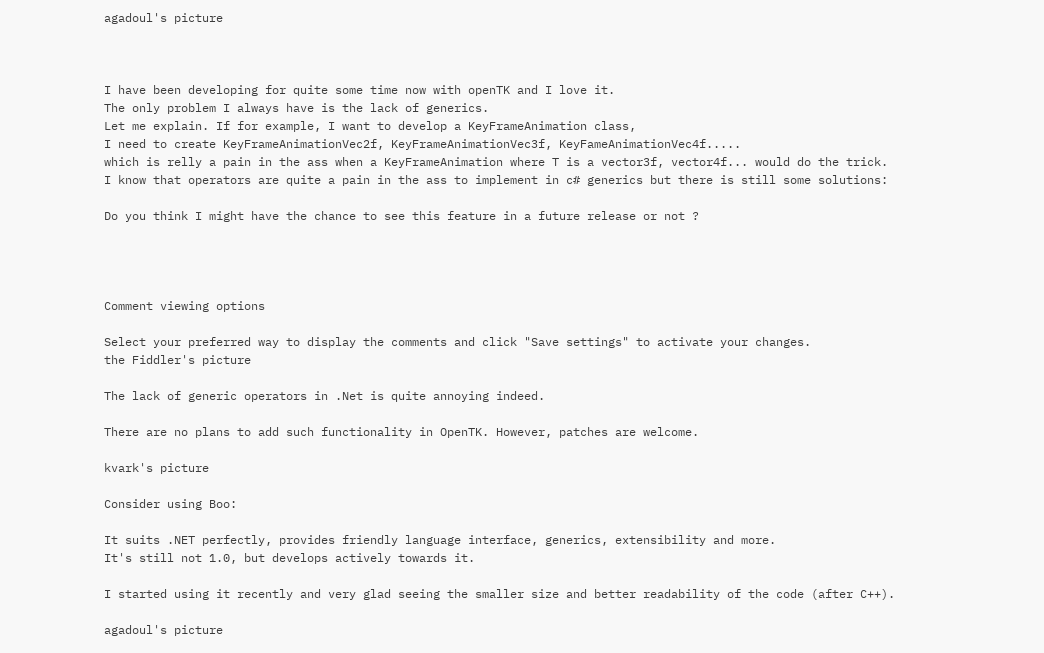agadoul's picture



I have been developing for quite some time now with openTK and I love it.
The only problem I always have is the lack of generics.
Let me explain. If for example, I want to develop a KeyFrameAnimation class,
I need to create KeyFrameAnimationVec2f, KeyFrameAnimationVec3f, KeyFameAnimationVec4f.....
which is relly a pain in the ass when a KeyFrameAnimation where T is a vector3f, vector4f... would do the trick.
I know that operators are quite a pain in the ass to implement in c# generics but there is still some solutions:

Do you think I might have the chance to see this feature in a future release or not ?




Comment viewing options

Select your preferred way to display the comments and click "Save settings" to activate your changes.
the Fiddler's picture

The lack of generic operators in .Net is quite annoying indeed.

There are no plans to add such functionality in OpenTK. However, patches are welcome.

kvark's picture

Consider using Boo:

It suits .NET perfectly, provides friendly language interface, generics, extensibility and more.
It's still not 1.0, but develops actively towards it.

I started using it recently and very glad seeing the smaller size and better readability of the code (after C++).

agadoul's picture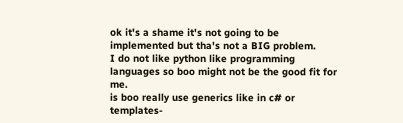ok it's a shame it's not going to be implemented but tha's not a BIG problem.
I do not like python like programming languages so boo might not be the good fit for me.
is boo really use generics like in c# or templates-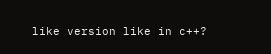like version like in c++?